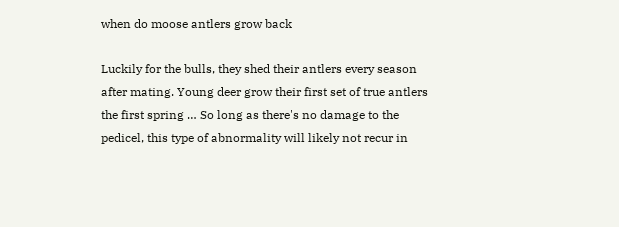when do moose antlers grow back

Luckily for the bulls, they shed their antlers every season after mating. Young deer grow their first set of true antlers the first spring … So long as there's no damage to the pedicel, this type of abnormality will likely not recur in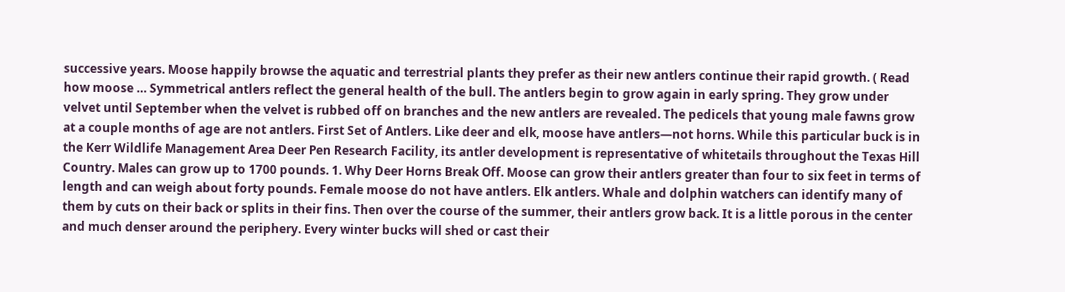successive years. Moose happily browse the aquatic and terrestrial plants they prefer as their new antlers continue their rapid growth. ( Read how moose … Symmetrical antlers reflect the general health of the bull. The antlers begin to grow again in early spring. They grow under velvet until September when the velvet is rubbed off on branches and the new antlers are revealed. The pedicels that young male fawns grow at a couple months of age are not antlers. First Set of Antlers. Like deer and elk, moose have antlers—not horns. While this particular buck is in the Kerr Wildlife Management Area Deer Pen Research Facility, its antler development is representative of whitetails throughout the Texas Hill Country. Males can grow up to 1700 pounds. 1. Why Deer Horns Break Off. Moose can grow their antlers greater than four to six feet in terms of length and can weigh about forty pounds. Female moose do not have antlers. Elk antlers. Whale and dolphin watchers can identify many of them by cuts on their back or splits in their fins. Then over the course of the summer, their antlers grow back. It is a little porous in the center and much denser around the periphery. Every winter bucks will shed or cast their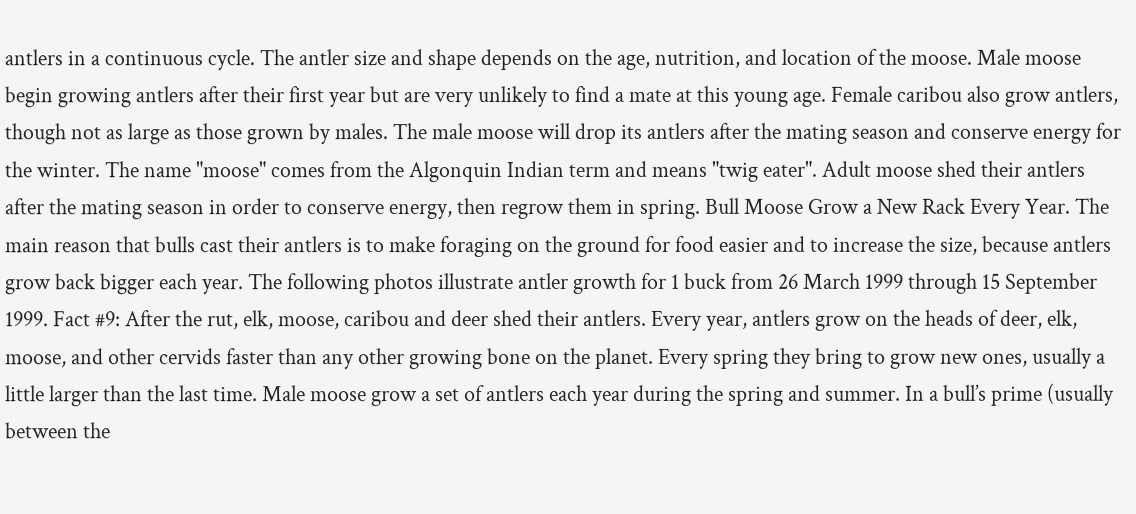antlers in a continuous cycle. The antler size and shape depends on the age, nutrition, and location of the moose. Male moose begin growing antlers after their first year but are very unlikely to find a mate at this young age. Female caribou also grow antlers, though not as large as those grown by males. The male moose will drop its antlers after the mating season and conserve energy for the winter. The name "moose" comes from the Algonquin Indian term and means "twig eater". Adult moose shed their antlers after the mating season in order to conserve energy, then regrow them in spring. Bull Moose Grow a New Rack Every Year. The main reason that bulls cast their antlers is to make foraging on the ground for food easier and to increase the size, because antlers grow back bigger each year. The following photos illustrate antler growth for 1 buck from 26 March 1999 through 15 September 1999. Fact #9: After the rut, elk, moose, caribou and deer shed their antlers. Every year, antlers grow on the heads of deer, elk, moose, and other cervids faster than any other growing bone on the planet. Every spring they bring to grow new ones, usually a little larger than the last time. Male moose grow a set of antlers each year during the spring and summer. In a bull’s prime (usually between the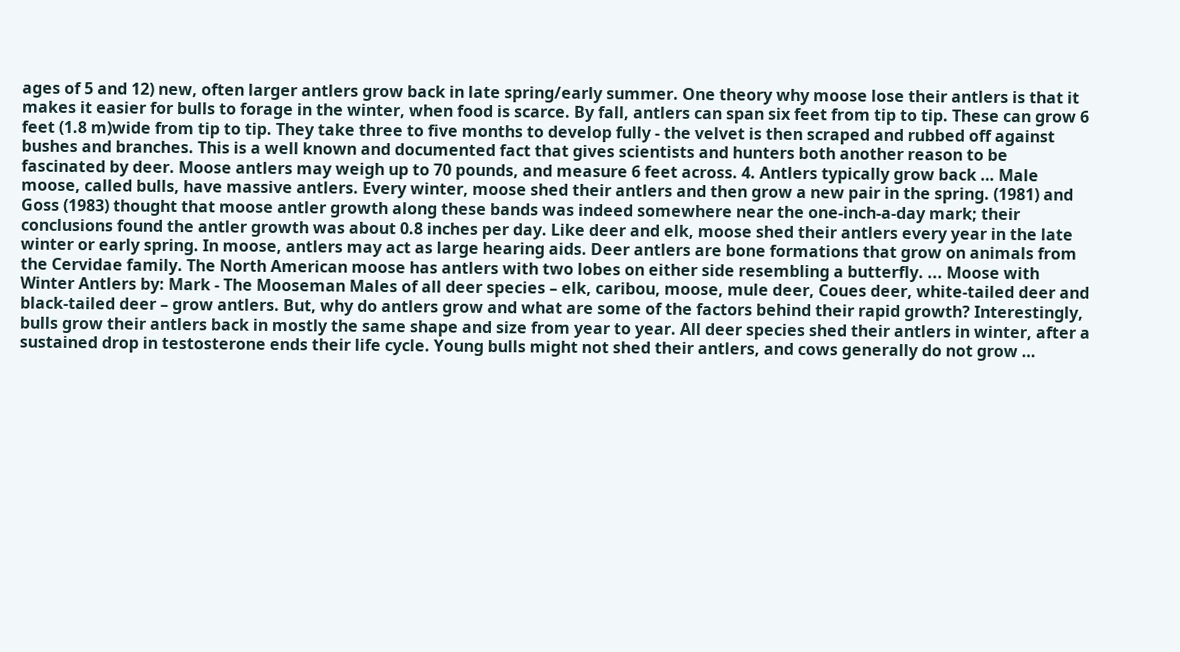ages of 5 and 12) new, often larger antlers grow back in late spring/early summer. One theory why moose lose their antlers is that it makes it easier for bulls to forage in the winter, when food is scarce. By fall, antlers can span six feet from tip to tip. These can grow 6 feet (1.8 m)wide from tip to tip. They take three to five months to develop fully - the velvet is then scraped and rubbed off against bushes and branches. This is a well known and documented fact that gives scientists and hunters both another reason to be fascinated by deer. Moose antlers may weigh up to 70 pounds, and measure 6 feet across. 4. Antlers typically grow back … Male moose, called bulls, have massive antlers. Every winter, moose shed their antlers and then grow a new pair in the spring. (1981) and Goss (1983) thought that moose antler growth along these bands was indeed somewhere near the one-inch-a-day mark; their conclusions found the antler growth was about 0.8 inches per day. Like deer and elk, moose shed their antlers every year in the late winter or early spring. In moose, antlers may act as large hearing aids. Deer antlers are bone formations that grow on animals from the Cervidae family. The North American moose has antlers with two lobes on either side resembling a butterfly. ... Moose with Winter Antlers by: Mark - The Mooseman Males of all deer species – elk, caribou, moose, mule deer, Coues deer, white-tailed deer and black-tailed deer – grow antlers. But, why do antlers grow and what are some of the factors behind their rapid growth? Interestingly, bulls grow their antlers back in mostly the same shape and size from year to year. All deer species shed their antlers in winter, after a sustained drop in testosterone ends their life cycle. Young bulls might not shed their antlers, and cows generally do not grow …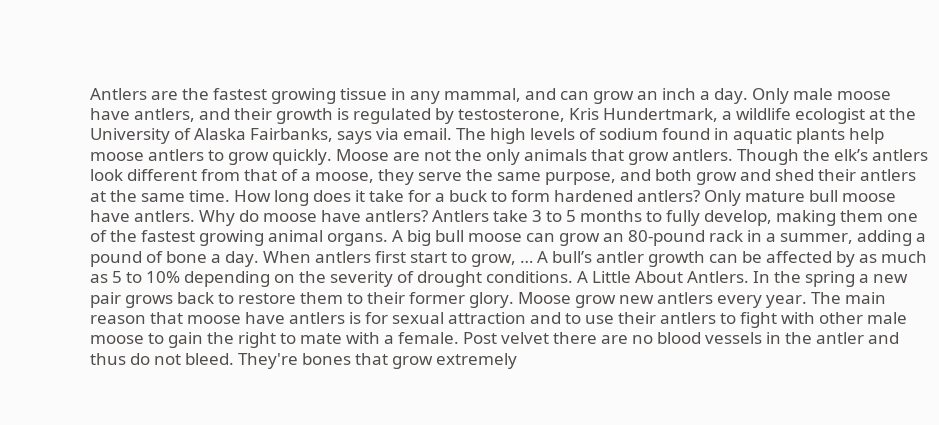Antlers are the fastest growing tissue in any mammal, and can grow an inch a day. Only male moose have antlers, and their growth is regulated by testosterone, Kris Hundertmark, a wildlife ecologist at the University of Alaska Fairbanks, says via email. The high levels of sodium found in aquatic plants help moose antlers to grow quickly. Moose are not the only animals that grow antlers. Though the elk’s antlers look different from that of a moose, they serve the same purpose, and both grow and shed their antlers at the same time. How long does it take for a buck to form hardened antlers? Only mature bull moose have antlers. Why do moose have antlers? Antlers take 3 to 5 months to fully develop, making them one of the fastest growing animal organs. A big bull moose can grow an 80-pound rack in a summer, adding a pound of bone a day. When antlers first start to grow, … A bull’s antler growth can be affected by as much as 5 to 10% depending on the severity of drought conditions. A Little About Antlers. In the spring a new pair grows back to restore them to their former glory. Moose grow new antlers every year. The main reason that moose have antlers is for sexual attraction and to use their antlers to fight with other male moose to gain the right to mate with a female. Post velvet there are no blood vessels in the antler and thus do not bleed. They're bones that grow extremely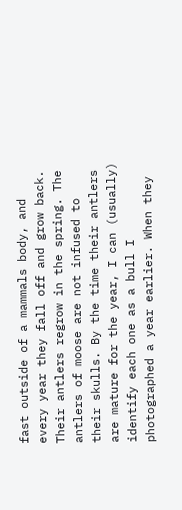fast outside of a mammals body, and every year they fall off and grow back. Their antlers regrow in the spring. The antlers of moose are not infused to their skulls. By the time their antlers are mature for the year, I can (usually) identify each one as a bull I photographed a year earlier. When they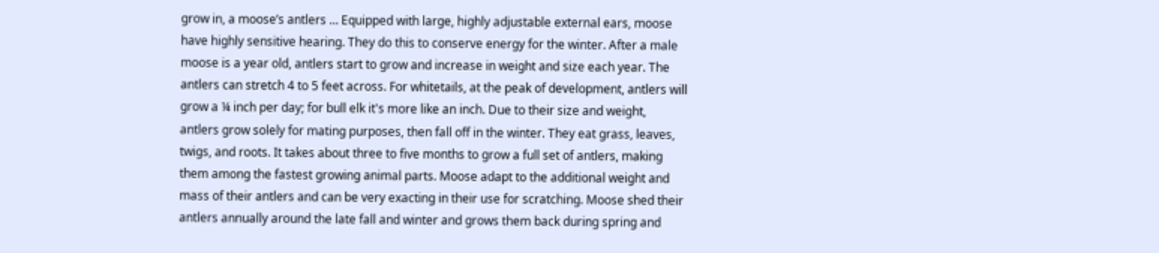grow in, a moose’s antlers … Equipped with large, highly adjustable external ears, moose have highly sensitive hearing. They do this to conserve energy for the winter. After a male moose is a year old, antlers start to grow and increase in weight and size each year. The antlers can stretch 4 to 5 feet across. For whitetails, at the peak of development, antlers will grow a ¼ inch per day; for bull elk it's more like an inch. Due to their size and weight, antlers grow solely for mating purposes, then fall off in the winter. They eat grass, leaves, twigs, and roots. It takes about three to five months to grow a full set of antlers, making them among the fastest growing animal parts. Moose adapt to the additional weight and mass of their antlers and can be very exacting in their use for scratching. Moose shed their antlers annually around the late fall and winter and grows them back during spring and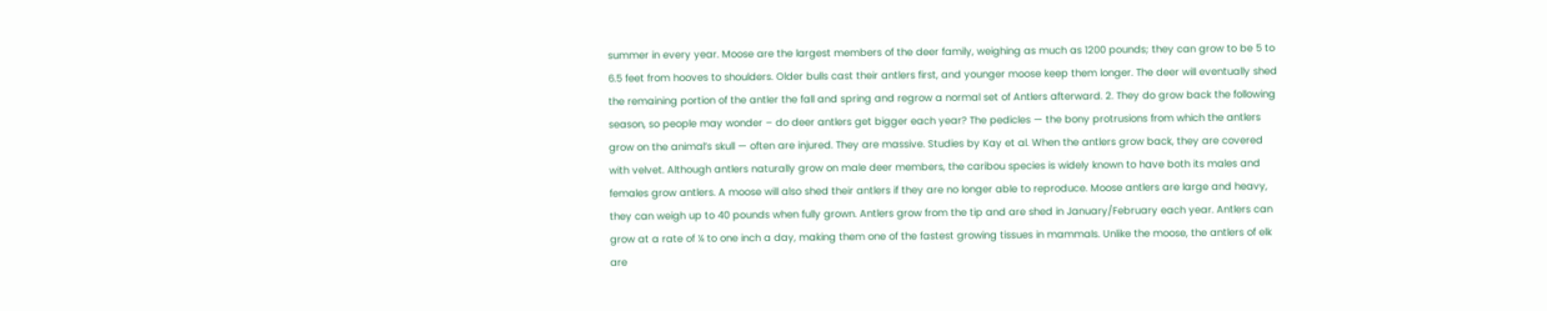summer in every year. Moose are the largest members of the deer family, weighing as much as 1200 pounds; they can grow to be 5 to 6.5 feet from hooves to shoulders. Older bulls cast their antlers first, and younger moose keep them longer. The deer will eventually shed the remaining portion of the antler the fall and spring and regrow a normal set of Antlers afterward. 2. They do grow back the following season, so people may wonder – do deer antlers get bigger each year? The pedicles — the bony protrusions from which the antlers grow on the animal’s skull — often are injured. They are massive. Studies by Kay et al. When the antlers grow back, they are covered with velvet. Although antlers naturally grow on male deer members, the caribou species is widely known to have both its males and females grow antlers. A moose will also shed their antlers if they are no longer able to reproduce. Moose antlers are large and heavy, they can weigh up to 40 pounds when fully grown. Antlers grow from the tip and are shed in January/February each year. Antlers can grow at a rate of ¼ to one inch a day, making them one of the fastest growing tissues in mammals. Unlike the moose, the antlers of elk are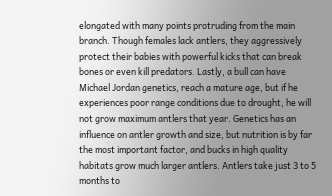elongated with many points protruding from the main branch. Though females lack antlers, they aggressively protect their babies with powerful kicks that can break bones or even kill predators. Lastly, a bull can have Michael Jordan genetics, reach a mature age, but if he experiences poor range conditions due to drought, he will not grow maximum antlers that year. Genetics has an influence on antler growth and size, but nutrition is by far the most important factor, and bucks in high quality habitats grow much larger antlers. Antlers take just 3 to 5 months to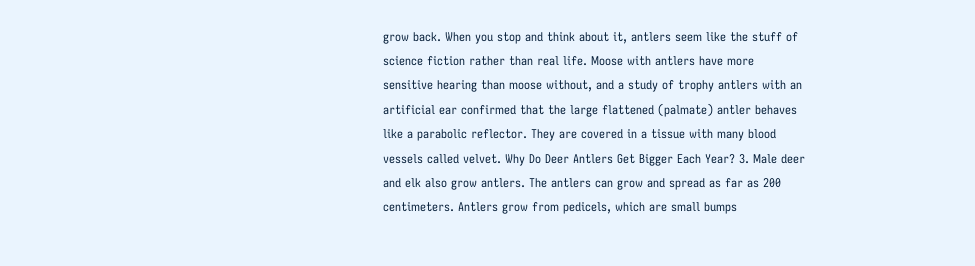grow back. When you stop and think about it, antlers seem like the stuff of science fiction rather than real life. Moose with antlers have more sensitive hearing than moose without, and a study of trophy antlers with an artificial ear confirmed that the large flattened (palmate) antler behaves like a parabolic reflector. They are covered in a tissue with many blood vessels called velvet. Why Do Deer Antlers Get Bigger Each Year? 3. Male deer and elk also grow antlers. The antlers can grow and spread as far as 200 centimeters. Antlers grow from pedicels, which are small bumps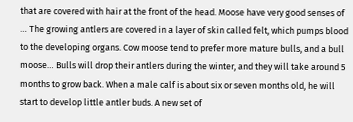that are covered with hair at the front of the head. Moose have very good senses of … The growing antlers are covered in a layer of skin called felt, which pumps blood to the developing organs. Cow moose tend to prefer more mature bulls, and a bull moose… Bulls will drop their antlers during the winter, and they will take around 5 months to grow back. When a male calf is about six or seven months old, he will start to develop little antler buds. A new set of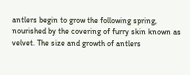antlers begin to grow the following spring, nourished by the covering of furry skin known as velvet. The size and growth of antlers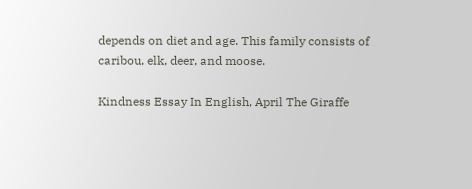depends on diet and age. This family consists of caribou, elk, deer, and moose.

Kindness Essay In English, April The Giraffe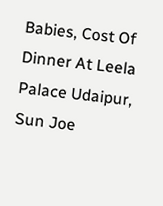Babies, Cost Of Dinner At Leela Palace Udaipur, Sun Joe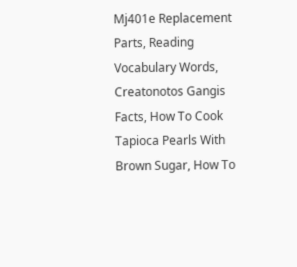Mj401e Replacement Parts, Reading Vocabulary Words, Creatonotos Gangis Facts, How To Cook Tapioca Pearls With Brown Sugar, How To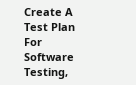Create A Test Plan For Software Testing,